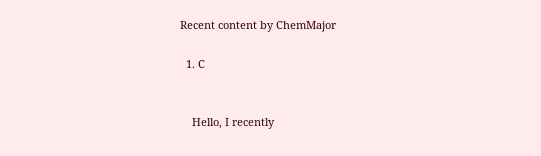Recent content by ChemMajor

  1. C


    Hello, I recently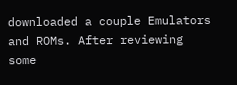downloaded a couple Emulators and ROMs. After reviewing some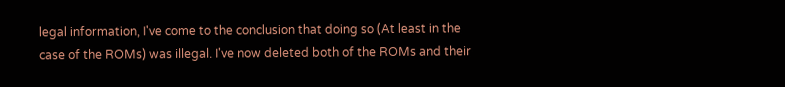legal information, I've come to the conclusion that doing so (At least in the case of the ROMs) was illegal. I've now deleted both of the ROMs and their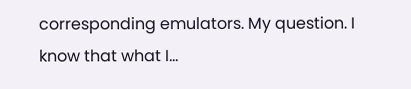corresponding emulators. My question. I know that what I...